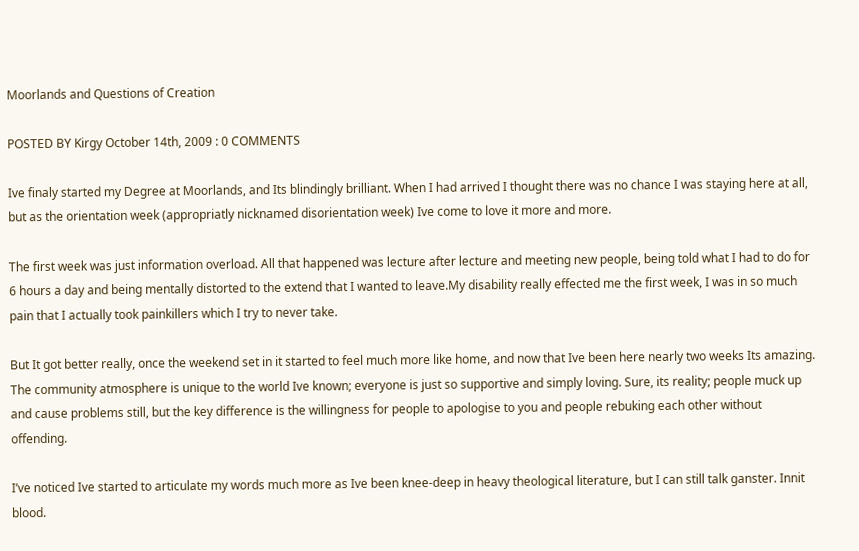Moorlands and Questions of Creation

POSTED BY Kirgy October 14th, 2009 : 0 COMMENTS

Ive finaly started my Degree at Moorlands, and Its blindingly brilliant. When I had arrived I thought there was no chance I was staying here at all, but as the orientation week (appropriatly nicknamed disorientation week) Ive come to love it more and more.

The first week was just information overload. All that happened was lecture after lecture and meeting new people, being told what I had to do for 6 hours a day and being mentally distorted to the extend that I wanted to leave.My disability really effected me the first week, I was in so much pain that I actually took painkillers which I try to never take.

But It got better really, once the weekend set in it started to feel much more like home, and now that Ive been here nearly two weeks Its amazing. The community atmosphere is unique to the world Ive known; everyone is just so supportive and simply loving. Sure, its reality; people muck up and cause problems still, but the key difference is the willingness for people to apologise to you and people rebuking each other without offending.

I’ve noticed Ive started to articulate my words much more as Ive been knee-deep in heavy theological literature, but I can still talk ganster. Innit blood.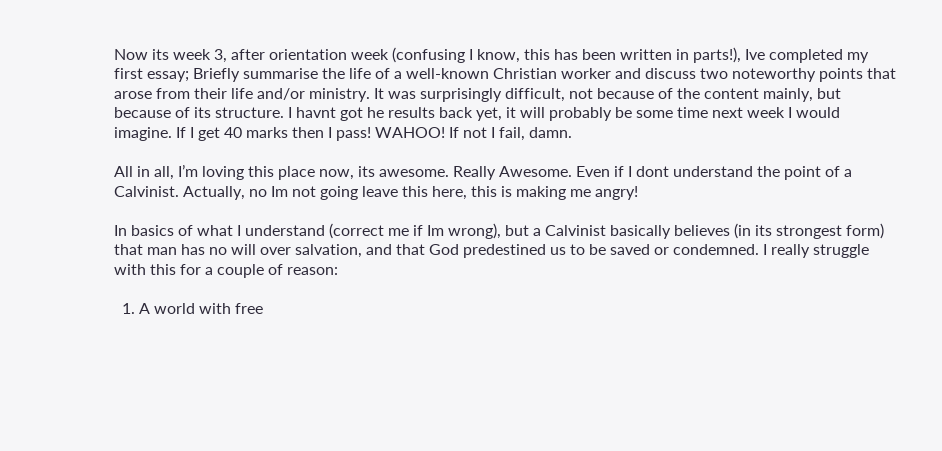Now its week 3, after orientation week (confusing I know, this has been written in parts!), Ive completed my first essay; Briefly summarise the life of a well-known Christian worker and discuss two noteworthy points that arose from their life and/or ministry. It was surprisingly difficult, not because of the content mainly, but because of its structure. I havnt got he results back yet, it will probably be some time next week I would imagine. If I get 40 marks then I pass! WAHOO! If not I fail, damn.

All in all, I’m loving this place now, its awesome. Really Awesome. Even if I dont understand the point of a Calvinist. Actually, no Im not going leave this here, this is making me angry!

In basics of what I understand (correct me if Im wrong), but a Calvinist basically believes (in its strongest form) that man has no will over salvation, and that God predestined us to be saved or condemned. I really struggle with this for a couple of reason:

  1. A world with free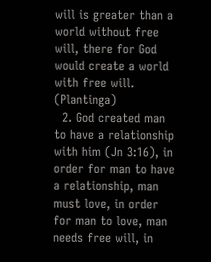will is greater than a world without free will, there for God would create a world with free will. (Plantinga)
  2. God created man to have a relationship with him (Jn 3:16), in order for man to have a relationship, man must love, in order for man to love, man needs free will, in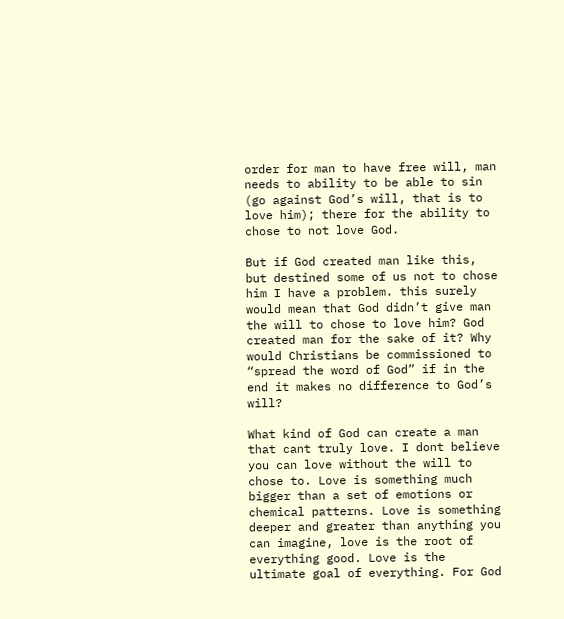order for man to have free will, man needs to ability to be able to sin (go against God’s will, that is to love him); there for the ability to chose to not love God.

But if God created man like this, but destined some of us not to chose him I have a problem. this surely would mean that God didn’t give man the will to chose to love him? God created man for the sake of it? Why would Christians be commissioned to “spread the word of God” if in the end it makes no difference to God’s will?

What kind of God can create a man that cant truly love. I dont believe you can love without the will to chose to. Love is something much bigger than a set of emotions or chemical patterns. Love is something deeper and greater than anything you can imagine, love is the root of everything good. Love is the ultimate goal of everything. For God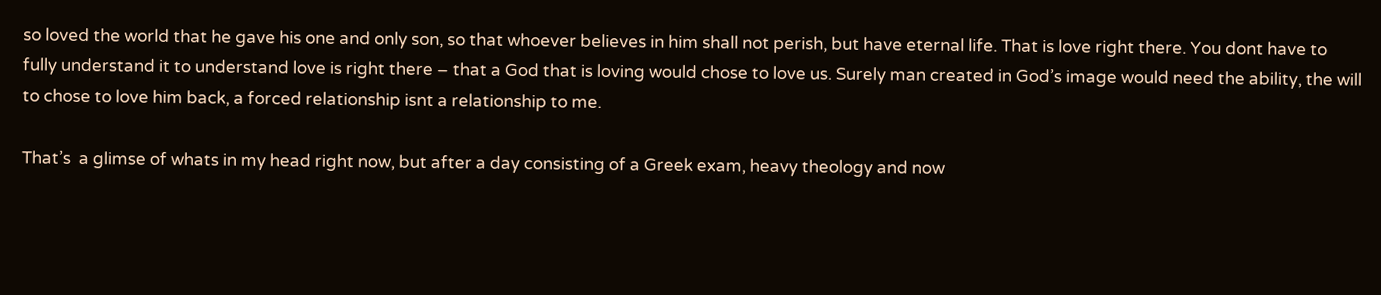so loved the world that he gave his one and only son, so that whoever believes in him shall not perish, but have eternal life. That is love right there. You dont have to fully understand it to understand love is right there – that a God that is loving would chose to love us. Surely man created in God’s image would need the ability, the will to chose to love him back, a forced relationship isnt a relationship to me.

That’s  a glimse of whats in my head right now, but after a day consisting of a Greek exam, heavy theology and now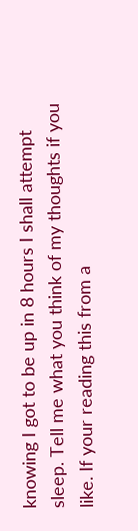knowing I got to be up in 8 hours I shall attempt sleep. Tell me what you think of my thoughts if you like. If your reading this from a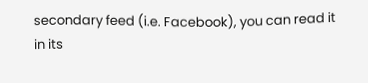secondary feed (i.e. Facebook), you can read it in its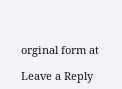orginal form at

Leave a Reply